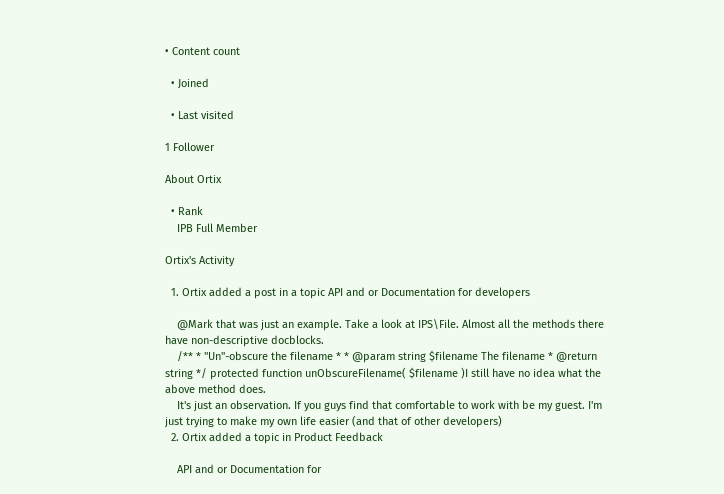• Content count

  • Joined

  • Last visited

1 Follower

About Ortix

  • Rank
    IPB Full Member

Ortix's Activity

  1. Ortix added a post in a topic API and or Documentation for developers

    @Mark that was just an example. Take a look at IPS\File. Almost all the methods there have non-descriptive docblocks.
    /** * "Un"-obscure the filename * * @param string $filename The filename * @return string */ protected function unObscureFilename( $filename )I still have no idea what the above method does.
    It's just an observation. If you guys find that comfortable to work with be my guest. I'm just trying to make my own life easier (and that of other developers)
  2. Ortix added a topic in Product Feedback

    API and or Documentation for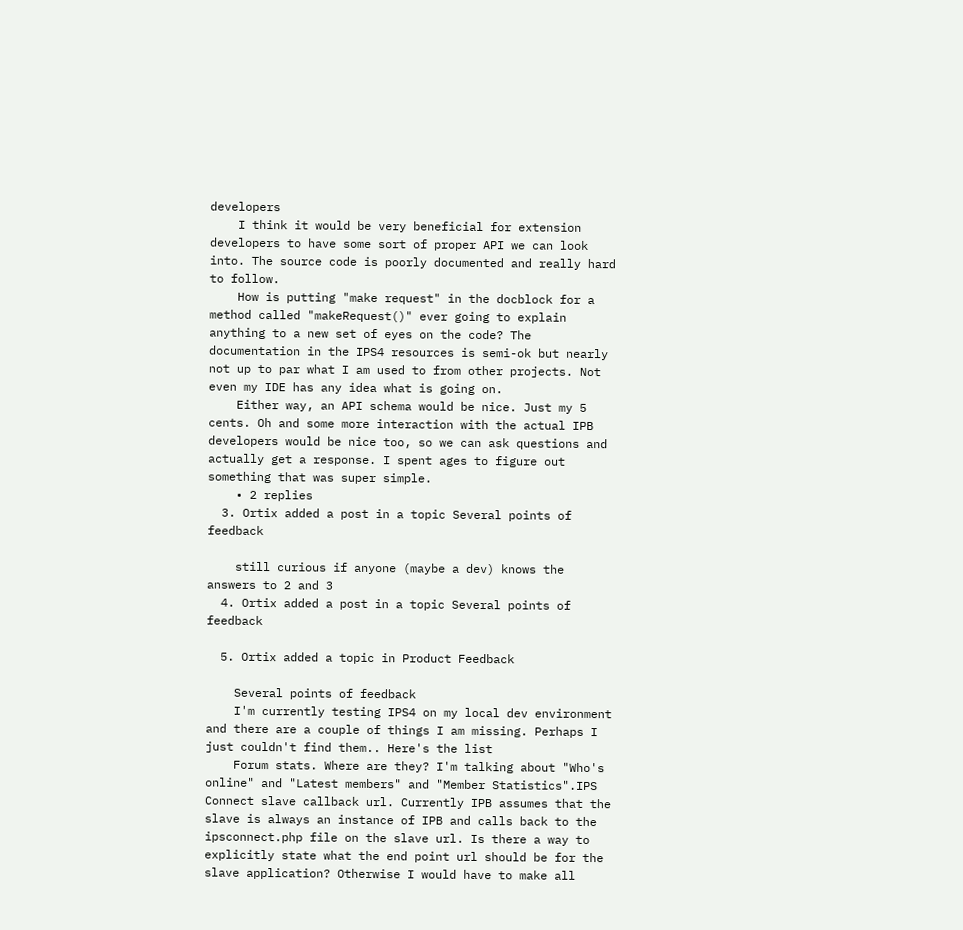developers
    I think it would be very beneficial for extension developers to have some sort of proper API we can look into. The source code is poorly documented and really hard to follow.
    How is putting "make request" in the docblock for a method called "makeRequest()" ever going to explain anything to a new set of eyes on the code? The documentation in the IPS4 resources is semi-ok but nearly not up to par what I am used to from other projects. Not even my IDE has any idea what is going on.
    Either way, an API schema would be nice. Just my 5 cents. Oh and some more interaction with the actual IPB developers would be nice too, so we can ask questions and actually get a response. I spent ages to figure out something that was super simple.
    • 2 replies
  3. Ortix added a post in a topic Several points of feedback

    still curious if anyone (maybe a dev) knows the answers to 2 and 3
  4. Ortix added a post in a topic Several points of feedback

  5. Ortix added a topic in Product Feedback

    Several points of feedback
    I'm currently testing IPS4 on my local dev environment and there are a couple of things I am missing. Perhaps I just couldn't find them.. Here's the list
    Forum stats. Where are they? I'm talking about "Who's online" and "Latest members" and "Member Statistics".IPS Connect slave callback url. Currently IPB assumes that the slave is always an instance of IPB and calls back to the ipsconnect.php file on the slave url. Is there a way to explicitly state what the end point url should be for the slave application? Otherwise I would have to make all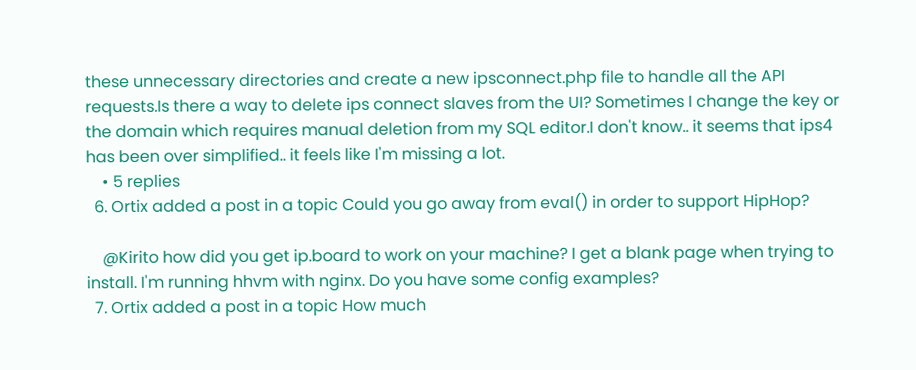these unnecessary directories and create a new ipsconnect.php file to handle all the API requests.Is there a way to delete ips connect slaves from the UI? Sometimes I change the key or the domain which requires manual deletion from my SQL editor.I don't know.. it seems that ips4 has been over simplified.. it feels like I'm missing a lot.
    • 5 replies
  6. Ortix added a post in a topic Could you go away from eval() in order to support HipHop?

    @Kirito how did you get ip.board to work on your machine? I get a blank page when trying to install. I'm running hhvm with nginx. Do you have some config examples?
  7. Ortix added a post in a topic How much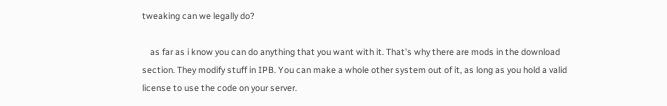tweaking can we legally do?

    as far as i know you can do anything that you want with it. That's why there are mods in the download section. They modify stuff in IPB. You can make a whole other system out of it, as long as you hold a valid license to use the code on your server.